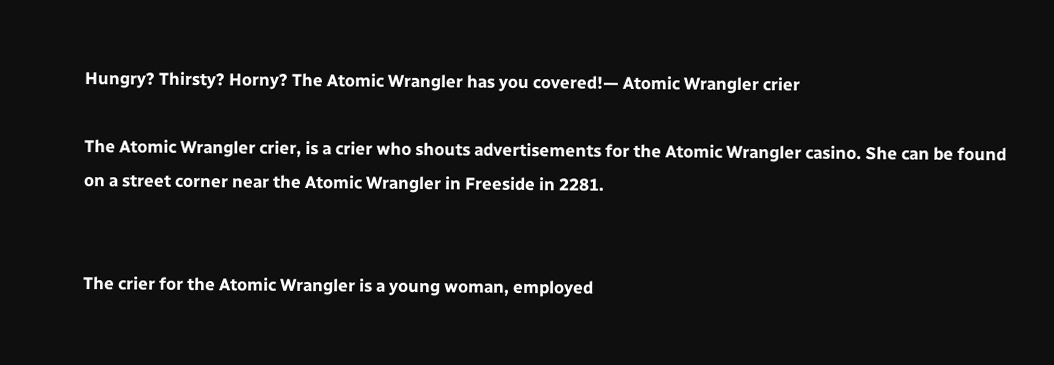Hungry? Thirsty? Horny? The Atomic Wrangler has you covered!— Atomic Wrangler crier

The Atomic Wrangler crier, is a crier who shouts advertisements for the Atomic Wrangler casino. She can be found on a street corner near the Atomic Wrangler in Freeside in 2281.


The crier for the Atomic Wrangler is a young woman, employed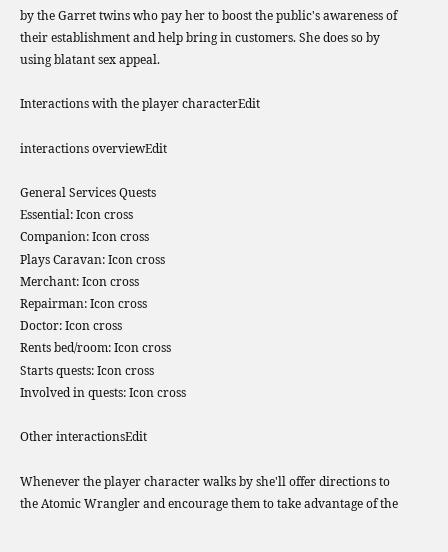by the Garret twins who pay her to boost the public's awareness of their establishment and help bring in customers. She does so by using blatant sex appeal.

Interactions with the player characterEdit

interactions overviewEdit

General Services Quests
Essential: Icon cross
Companion: Icon cross
Plays Caravan: Icon cross
Merchant: Icon cross
Repairman: Icon cross
Doctor: Icon cross
Rents bed/room: Icon cross
Starts quests: Icon cross
Involved in quests: Icon cross

Other interactionsEdit

Whenever the player character walks by she'll offer directions to the Atomic Wrangler and encourage them to take advantage of the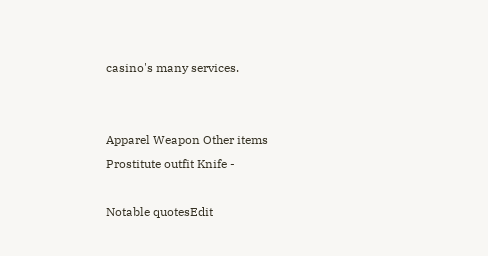casino's many services.


Apparel Weapon Other items
Prostitute outfit Knife -

Notable quotesEdit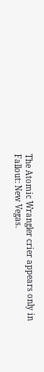The Atomic Wrangler crier appears only in Fallout: New Vegas.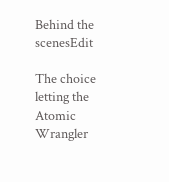Behind the scenesEdit

The choice letting the Atomic Wrangler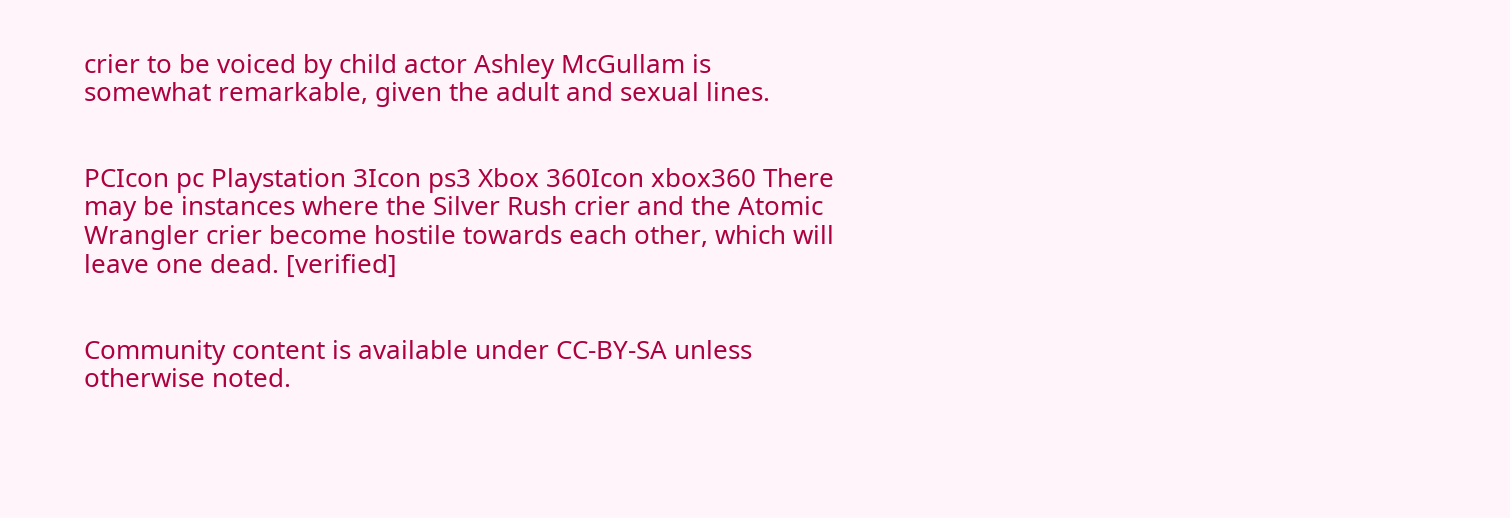crier to be voiced by child actor Ashley McGullam is somewhat remarkable, given the adult and sexual lines.


PCIcon pc Playstation 3Icon ps3 Xbox 360Icon xbox360 There may be instances where the Silver Rush crier and the Atomic Wrangler crier become hostile towards each other, which will leave one dead. [verified]


Community content is available under CC-BY-SA unless otherwise noted.